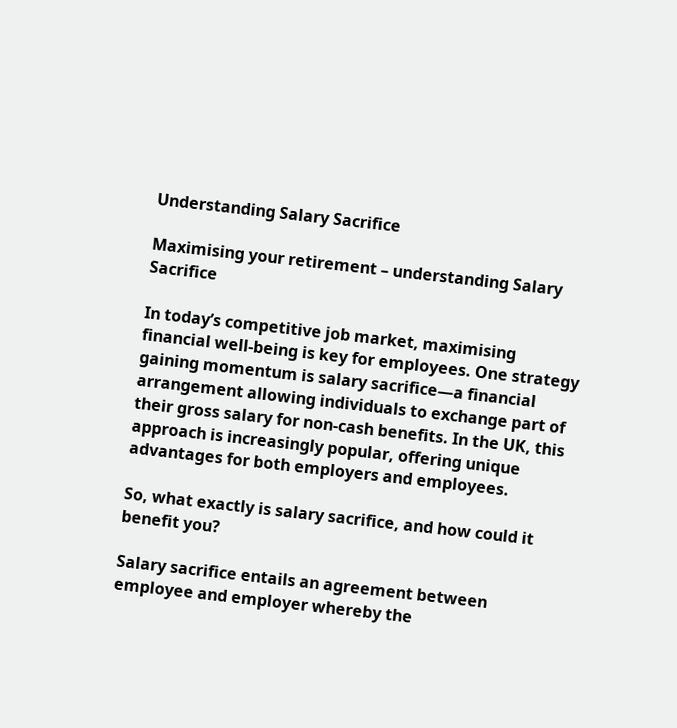Understanding Salary Sacrifice

Maximising your retirement – understanding Salary Sacrifice

In today’s competitive job market, maximising financial well-being is key for employees. One strategy gaining momentum is salary sacrifice—a financial arrangement allowing individuals to exchange part of their gross salary for non-cash benefits. In the UK, this approach is increasingly popular, offering unique advantages for both employers and employees.

So, what exactly is salary sacrifice, and how could it benefit you?

Salary sacrifice entails an agreement between employee and employer whereby the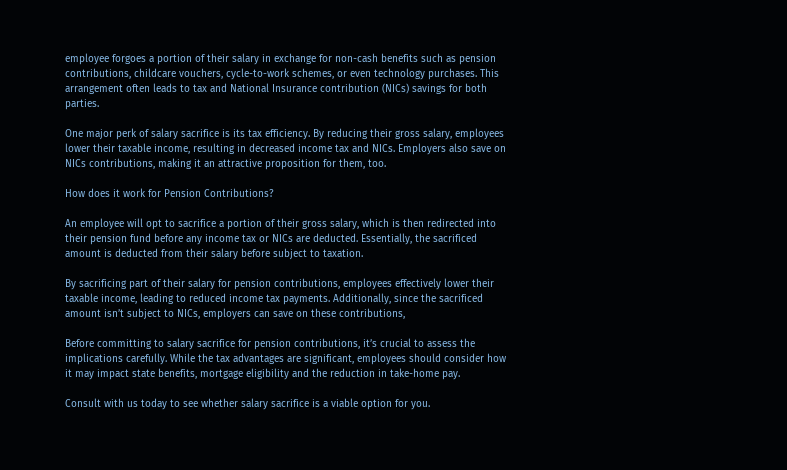employee forgoes a portion of their salary in exchange for non-cash benefits such as pension contributions, childcare vouchers, cycle-to-work schemes, or even technology purchases. This arrangement often leads to tax and National Insurance contribution (NICs) savings for both parties.

One major perk of salary sacrifice is its tax efficiency. By reducing their gross salary, employees lower their taxable income, resulting in decreased income tax and NICs. Employers also save on NICs contributions, making it an attractive proposition for them, too.

How does it work for Pension Contributions?

An employee will opt to sacrifice a portion of their gross salary, which is then redirected into their pension fund before any income tax or NICs are deducted. Essentially, the sacrificed amount is deducted from their salary before subject to taxation.

By sacrificing part of their salary for pension contributions, employees effectively lower their taxable income, leading to reduced income tax payments. Additionally, since the sacrificed amount isn’t subject to NICs, employers can save on these contributions,

Before committing to salary sacrifice for pension contributions, it’s crucial to assess the implications carefully. While the tax advantages are significant, employees should consider how it may impact state benefits, mortgage eligibility and the reduction in take-home pay.

Consult with us today to see whether salary sacrifice is a viable option for you.